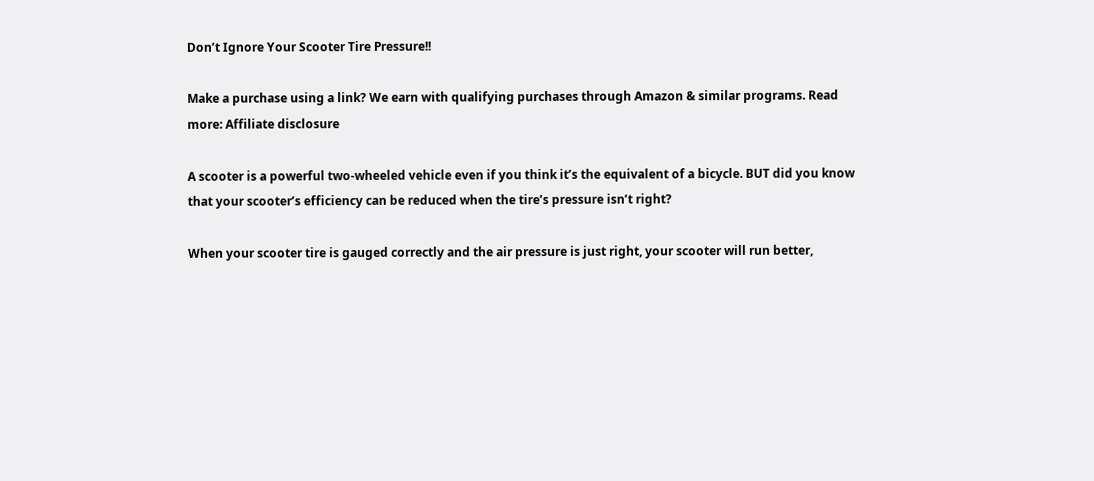Don’t Ignore Your Scooter Tire Pressure!!

Make a purchase using a link? We earn with qualifying purchases through Amazon & similar programs. Read more: Affiliate disclosure

A scooter is a powerful two-wheeled vehicle even if you think it’s the equivalent of a bicycle. BUT did you know that your scooter’s efficiency can be reduced when the tire’s pressure isn’t right?

When your scooter tire is gauged correctly and the air pressure is just right, your scooter will run better,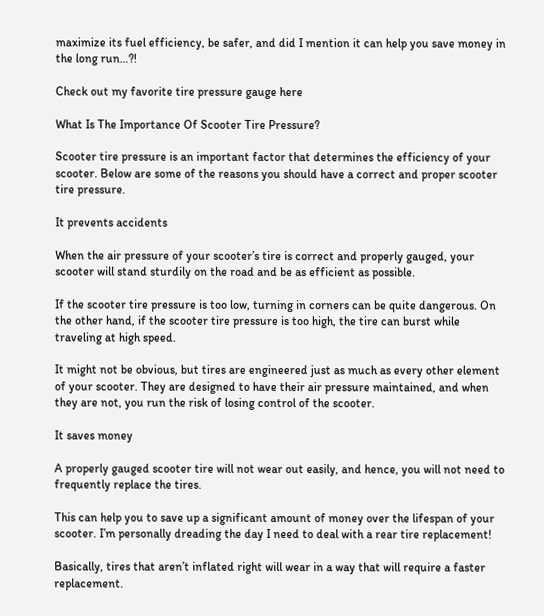maximize its fuel efficiency, be safer, and did I mention it can help you save money in the long run…?!

Check out my favorite tire pressure gauge here

What Is The Importance Of Scooter Tire Pressure?

Scooter tire pressure is an important factor that determines the efficiency of your scooter. Below are some of the reasons you should have a correct and proper scooter tire pressure.

It prevents accidents

When the air pressure of your scooter’s tire is correct and properly gauged, your scooter will stand sturdily on the road and be as efficient as possible.

If the scooter tire pressure is too low, turning in corners can be quite dangerous. On the other hand, if the scooter tire pressure is too high, the tire can burst while traveling at high speed.

It might not be obvious, but tires are engineered just as much as every other element of your scooter. They are designed to have their air pressure maintained, and when they are not, you run the risk of losing control of the scooter.

It saves money

A properly gauged scooter tire will not wear out easily, and hence, you will not need to frequently replace the tires.

This can help you to save up a significant amount of money over the lifespan of your scooter. I’m personally dreading the day I need to deal with a rear tire replacement!

Basically, tires that aren’t inflated right will wear in a way that will require a faster replacement.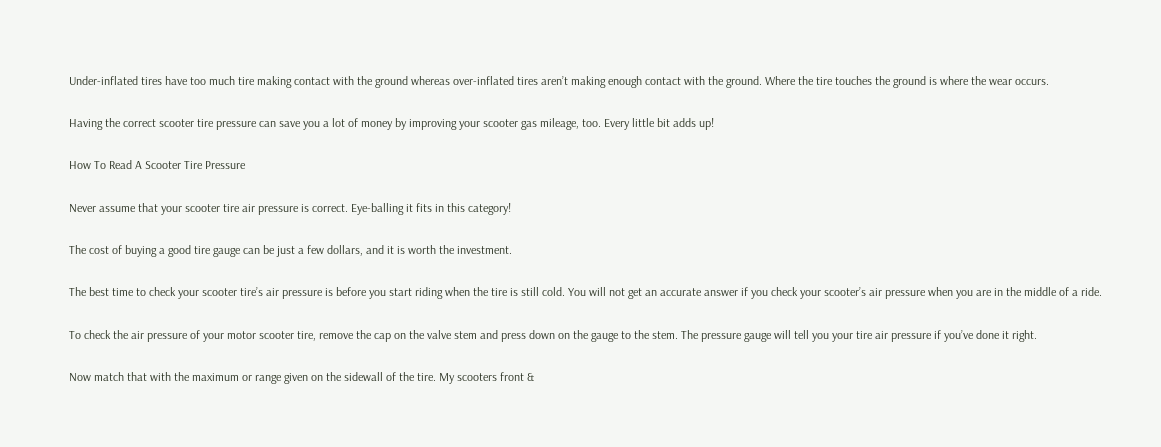Under-inflated tires have too much tire making contact with the ground whereas over-inflated tires aren’t making enough contact with the ground. Where the tire touches the ground is where the wear occurs.

Having the correct scooter tire pressure can save you a lot of money by improving your scooter gas mileage, too. Every little bit adds up!

How To Read A Scooter Tire Pressure

Never assume that your scooter tire air pressure is correct. Eye-balling it fits in this category!

The cost of buying a good tire gauge can be just a few dollars, and it is worth the investment.

The best time to check your scooter tire’s air pressure is before you start riding when the tire is still cold. You will not get an accurate answer if you check your scooter’s air pressure when you are in the middle of a ride.

To check the air pressure of your motor scooter tire, remove the cap on the valve stem and press down on the gauge to the stem. The pressure gauge will tell you your tire air pressure if you’ve done it right.

Now match that with the maximum or range given on the sidewall of the tire. My scooters front &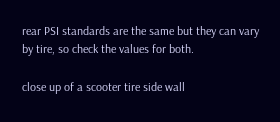rear PSI standards are the same but they can vary by tire, so check the values for both.

close up of a scooter tire side wall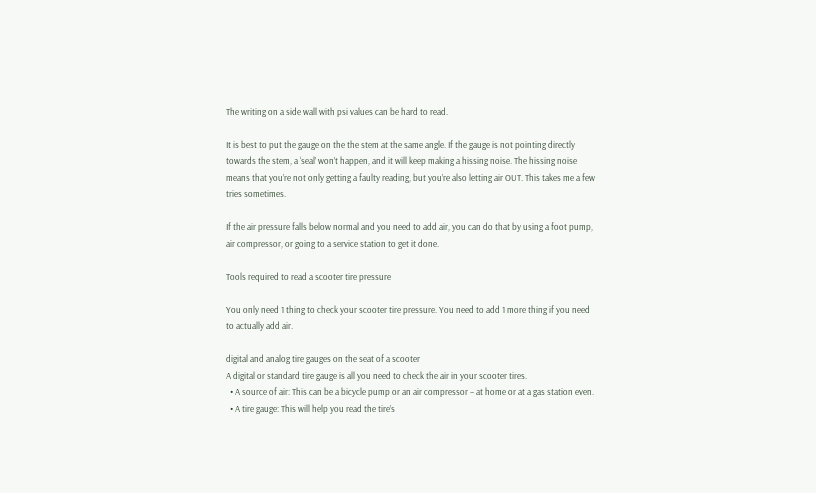The writing on a side wall with psi values can be hard to read.

It is best to put the gauge on the the stem at the same angle. If the gauge is not pointing directly towards the stem, a ‘seal’ won’t happen, and it will keep making a hissing noise. The hissing noise means that you’re not only getting a faulty reading, but you’re also letting air OUT. This takes me a few tries sometimes.

If the air pressure falls below normal and you need to add air, you can do that by using a foot pump, air compressor, or going to a service station to get it done.

Tools required to read a scooter tire pressure

You only need 1 thing to check your scooter tire pressure. You need to add 1 more thing if you need to actually add air.

digital and analog tire gauges on the seat of a scooter
A digital or standard tire gauge is all you need to check the air in your scooter tires.
  • A source of air: This can be a bicycle pump or an air compressor – at home or at a gas station even.
  • A tire gauge: This will help you read the tire’s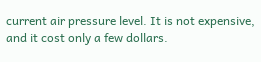current air pressure level. It is not expensive, and it cost only a few dollars.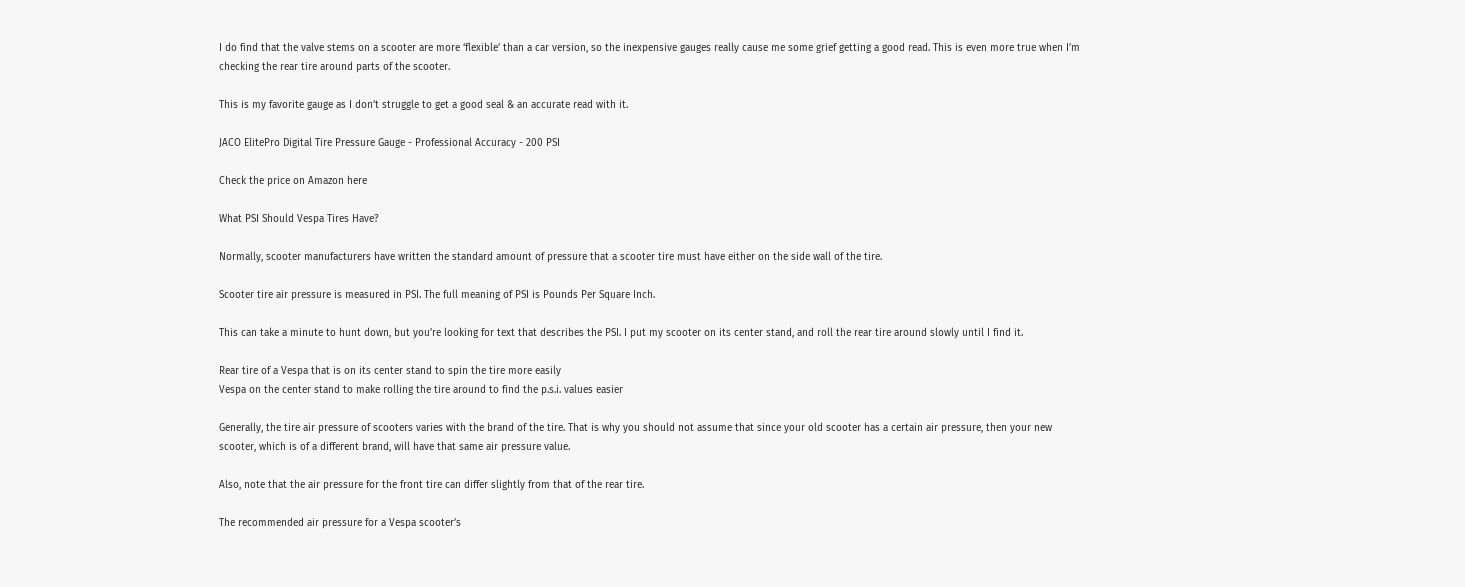I do find that the valve stems on a scooter are more ‘flexible’ than a car version, so the inexpensive gauges really cause me some grief getting a good read. This is even more true when I’m checking the rear tire around parts of the scooter.

This is my favorite gauge as I don’t struggle to get a good seal & an accurate read with it.

JACO ElitePro Digital Tire Pressure Gauge - Professional Accuracy - 200 PSI

Check the price on Amazon here

What PSI Should Vespa Tires Have?

Normally, scooter manufacturers have written the standard amount of pressure that a scooter tire must have either on the side wall of the tire.

Scooter tire air pressure is measured in PSI. The full meaning of PSI is Pounds Per Square Inch.

This can take a minute to hunt down, but you’re looking for text that describes the PSI. I put my scooter on its center stand, and roll the rear tire around slowly until I find it.

Rear tire of a Vespa that is on its center stand to spin the tire more easily
Vespa on the center stand to make rolling the tire around to find the p.s.i. values easier

Generally, the tire air pressure of scooters varies with the brand of the tire. That is why you should not assume that since your old scooter has a certain air pressure, then your new scooter, which is of a different brand, will have that same air pressure value.

Also, note that the air pressure for the front tire can differ slightly from that of the rear tire.

The recommended air pressure for a Vespa scooter’s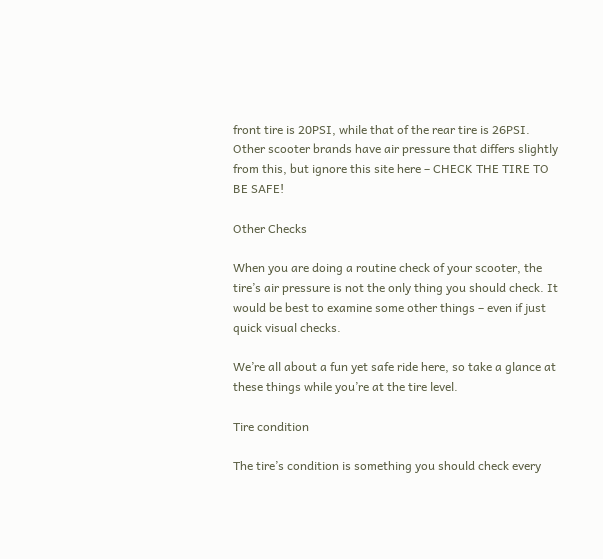front tire is 20PSI, while that of the rear tire is 26PSI. Other scooter brands have air pressure that differs slightly from this, but ignore this site here – CHECK THE TIRE TO BE SAFE!

Other Checks

When you are doing a routine check of your scooter, the tire’s air pressure is not the only thing you should check. It would be best to examine some other things – even if just quick visual checks.

We’re all about a fun yet safe ride here, so take a glance at these things while you’re at the tire level.

Tire condition

The tire’s condition is something you should check every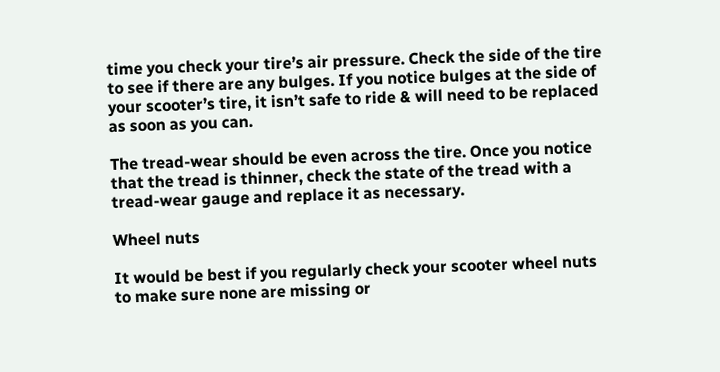time you check your tire’s air pressure. Check the side of the tire to see if there are any bulges. If you notice bulges at the side of your scooter’s tire, it isn’t safe to ride & will need to be replaced as soon as you can.

The tread-wear should be even across the tire. Once you notice that the tread is thinner, check the state of the tread with a tread-wear gauge and replace it as necessary.

Wheel nuts

It would be best if you regularly check your scooter wheel nuts to make sure none are missing or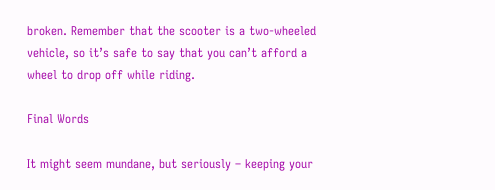broken. Remember that the scooter is a two-wheeled vehicle, so it’s safe to say that you can’t afford a wheel to drop off while riding.

Final Words

It might seem mundane, but seriously – keeping your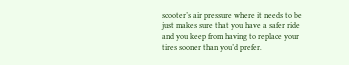scooter’s air pressure where it needs to be just makes sure that you have a safer ride and you keep from having to replace your tires sooner than you’d prefer.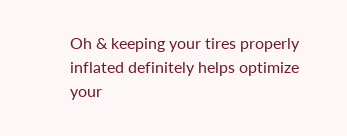Oh & keeping your tires properly inflated definitely helps optimize your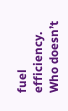fuel efficiency. Who doesn’t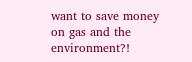want to save money on gas and the environment?!